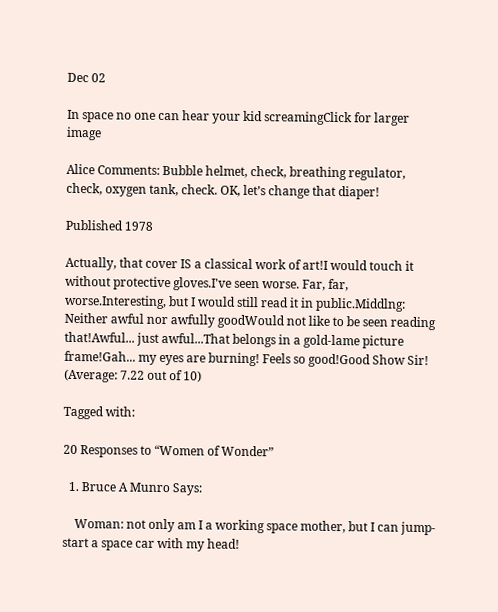Dec 02

In space no one can hear your kid screamingClick for larger image

Alice Comments: Bubble helmet, check, breathing regulator, check, oxygen tank, check. OK, let’s change that diaper!

Published 1978

Actually, that cover IS a classical work of art!I would touch it without protective gloves.I've seen worse. Far, far, worse.Interesting, but I would still read it in public.Middlng: Neither awful nor awfully goodWould not like to be seen reading that!Awful... just awful...That belongs in a gold-lame picture frame!Gah... my eyes are burning! Feels so good!Good Show Sir! (Average: 7.22 out of 10)

Tagged with:

20 Responses to “Women of Wonder”

  1. Bruce A Munro Says:

    Woman: not only am I a working space mother, but I can jump-start a space car with my head!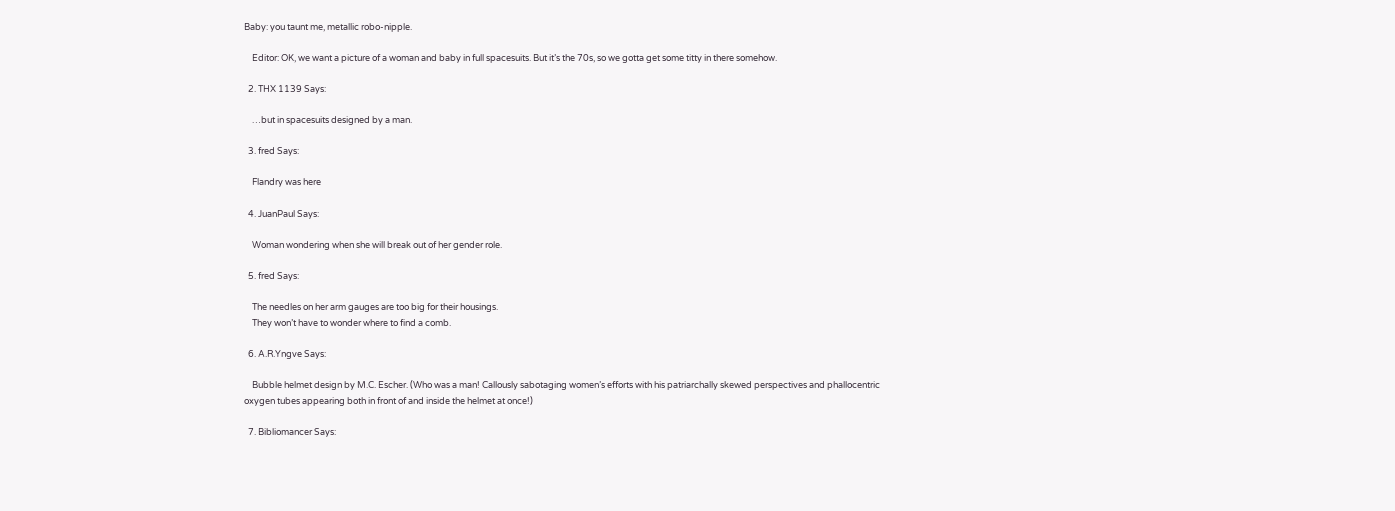Baby: you taunt me, metallic robo-nipple.

    Editor: OK, we want a picture of a woman and baby in full spacesuits. But it’s the 70s, so we gotta get some titty in there somehow.

  2. THX 1139 Says:

    …but in spacesuits designed by a man.

  3. fred Says:

    Flandry was here

  4. JuanPaul Says:

    Woman wondering when she will break out of her gender role.

  5. fred Says:

    The needles on her arm gauges are too big for their housings.
    They won’t have to wonder where to find a comb.

  6. A.R.Yngve Says:

    Bubble helmet design by M.C. Escher. (Who was a man! Callously sabotaging women’s efforts with his patriarchally skewed perspectives and phallocentric oxygen tubes appearing both in front of and inside the helmet at once!)

  7. Bibliomancer Says: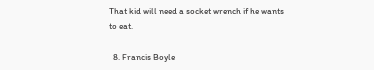That kid will need a socket wrench if he wants to eat.

  8. Francis Boyle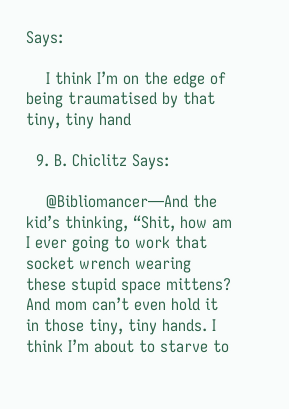Says:

    I think I’m on the edge of being traumatised by that tiny, tiny hand

  9. B. Chiclitz Says:

    @Bibliomancer—And the kid’s thinking, “Shit, how am I ever going to work that socket wrench wearing these stupid space mittens? And mom can’t even hold it in those tiny, tiny hands. I think I’m about to starve to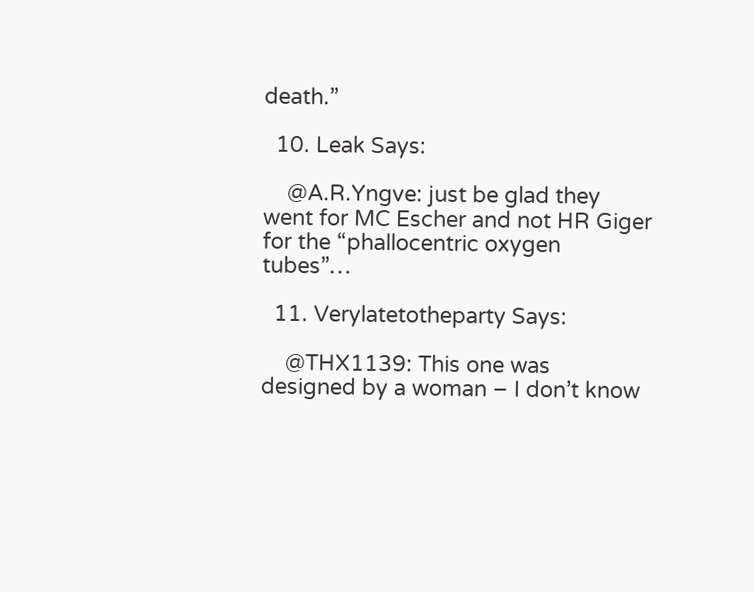death.”

  10. Leak Says:

    @A.R.Yngve: just be glad they went for MC Escher and not HR Giger for the “phallocentric oxygen tubes”…

  11. Verylatetotheparty Says:

    @THX1139: This one was designed by a woman – I don’t know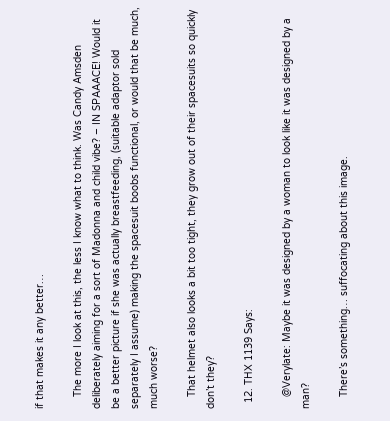if that makes it any better…

    The more I look at this, the less I know what to think. Was Candy Amsden deliberately aiming for a sort of Madonna and child vibe? – IN SPAAACE! Would it be a better picture if she was actually breastfeeding, (suitable adaptor sold separately I assume) making the spacesuit boobs functional, or would that be much, much worse?

    That helmet also looks a bit too tight, they grow out of their spacesuits so quickly don’t they?

  12. THX 1139 Says:

    @Verylate: Maybe it was designed by a woman to look like it was designed by a man?

    There’s something… suffocating about this image.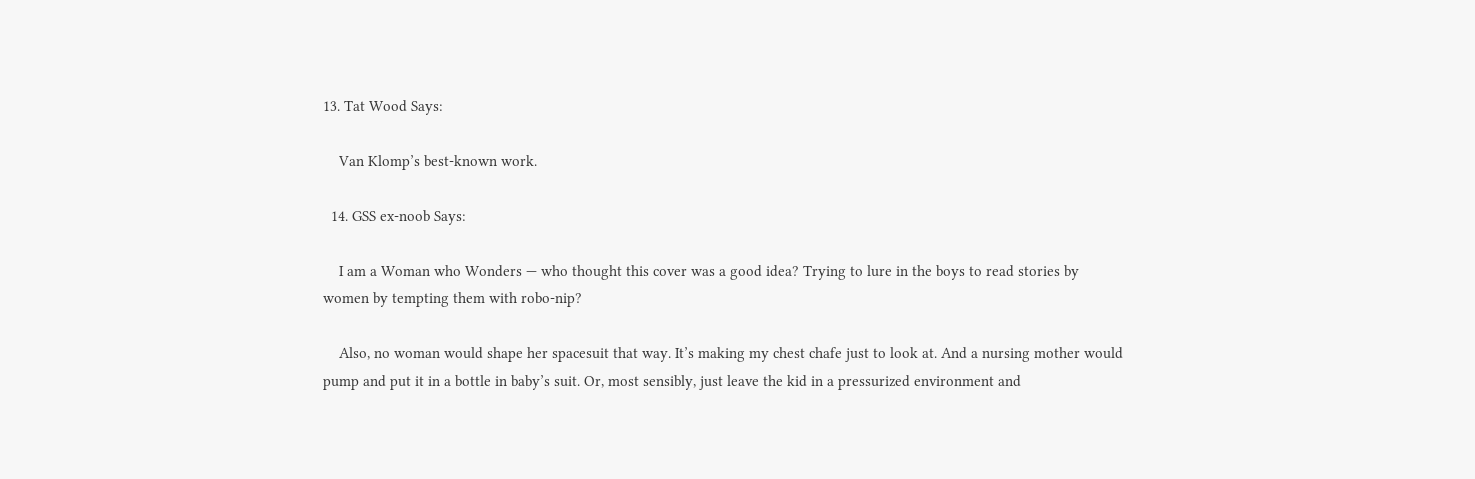13. Tat Wood Says:

    Van Klomp’s best-known work.

  14. GSS ex-noob Says:

    I am a Woman who Wonders — who thought this cover was a good idea? Trying to lure in the boys to read stories by women by tempting them with robo-nip?

    Also, no woman would shape her spacesuit that way. It’s making my chest chafe just to look at. And a nursing mother would pump and put it in a bottle in baby’s suit. Or, most sensibly, just leave the kid in a pressurized environment and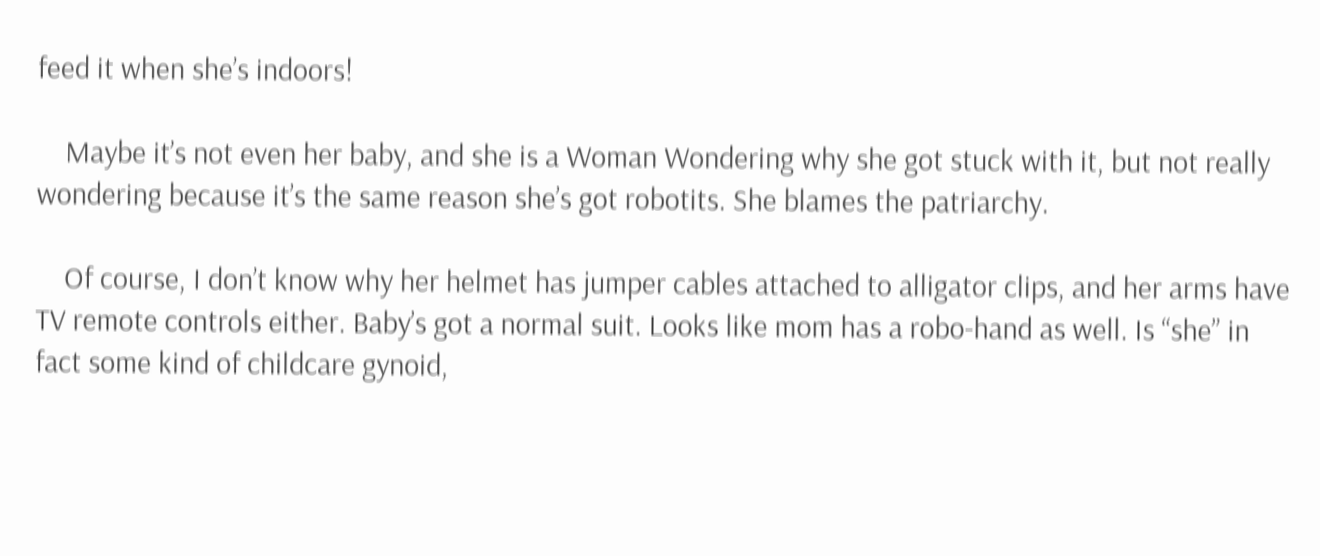feed it when she’s indoors!

    Maybe it’s not even her baby, and she is a Woman Wondering why she got stuck with it, but not really wondering because it’s the same reason she’s got robotits. She blames the patriarchy.

    Of course, I don’t know why her helmet has jumper cables attached to alligator clips, and her arms have TV remote controls either. Baby’s got a normal suit. Looks like mom has a robo-hand as well. Is “she” in fact some kind of childcare gynoid,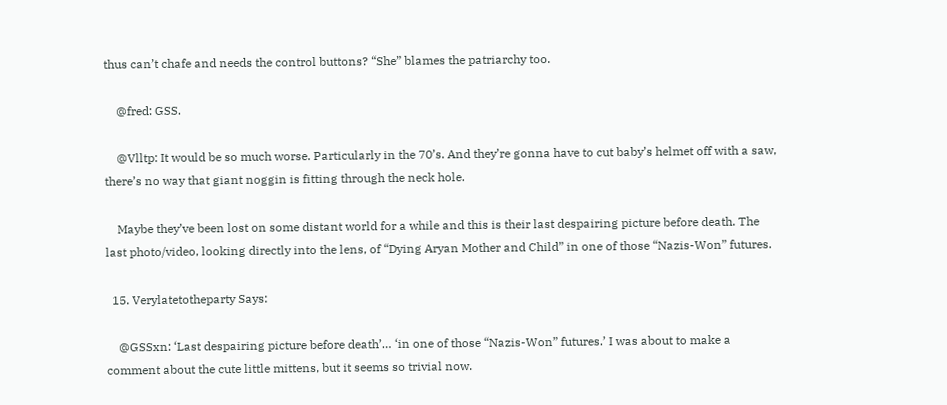thus can’t chafe and needs the control buttons? “She” blames the patriarchy too.

    @fred: GSS.

    @Vlltp: It would be so much worse. Particularly in the 70’s. And they’re gonna have to cut baby’s helmet off with a saw, there’s no way that giant noggin is fitting through the neck hole.

    Maybe they’ve been lost on some distant world for a while and this is their last despairing picture before death. The last photo/video, looking directly into the lens, of “Dying Aryan Mother and Child” in one of those “Nazis-Won” futures.

  15. Verylatetotheparty Says:

    @GSSxn: ‘Last despairing picture before death’… ‘in one of those “Nazis-Won” futures.’ I was about to make a comment about the cute little mittens, but it seems so trivial now.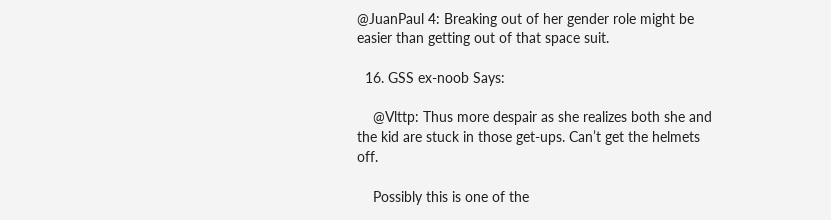@JuanPaul 4: Breaking out of her gender role might be easier than getting out of that space suit.

  16. GSS ex-noob Says:

    @Vlttp: Thus more despair as she realizes both she and the kid are stuck in those get-ups. Can’t get the helmets off.

    Possibly this is one of the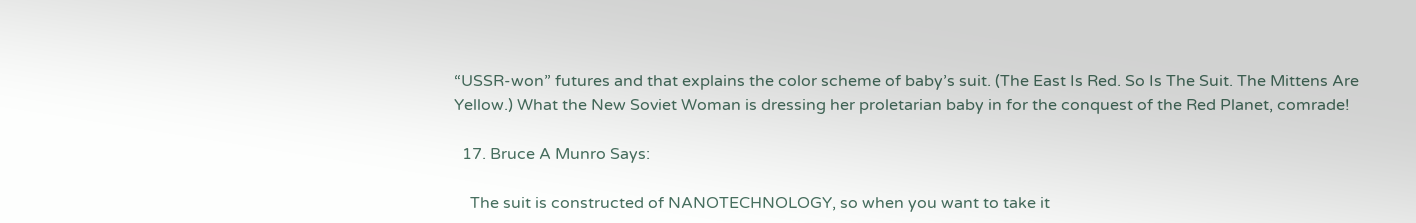“USSR-won” futures and that explains the color scheme of baby’s suit. (The East Is Red. So Is The Suit. The Mittens Are Yellow.) What the New Soviet Woman is dressing her proletarian baby in for the conquest of the Red Planet, comrade!

  17. Bruce A Munro Says:

    The suit is constructed of NANOTECHNOLOGY, so when you want to take it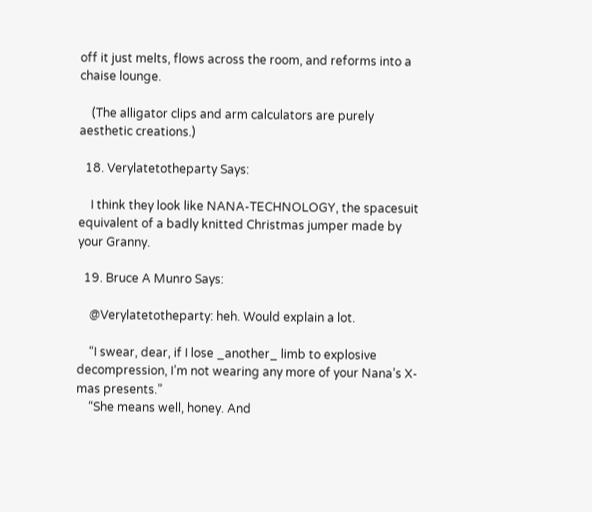off it just melts, flows across the room, and reforms into a chaise lounge.

    (The alligator clips and arm calculators are purely aesthetic creations.)

  18. Verylatetotheparty Says:

    I think they look like NANA-TECHNOLOGY, the spacesuit equivalent of a badly knitted Christmas jumper made by your Granny.

  19. Bruce A Munro Says:

    @Verylatetotheparty: heh. Would explain a lot.

    “I swear, dear, if I lose _another_ limb to explosive decompression, I’m not wearing any more of your Nana’s X-mas presents.”
    “She means well, honey. And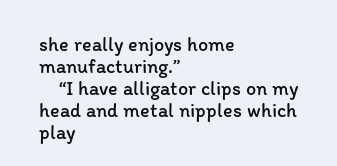she really enjoys home manufacturing.”
    “I have alligator clips on my head and metal nipples which play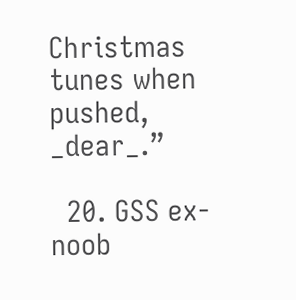Christmas tunes when pushed, _dear_.”

  20. GSS ex-noob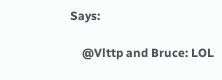Says:

    @Vlttp and Bruce: LOL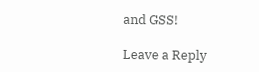and GSS!

Leave a Reply